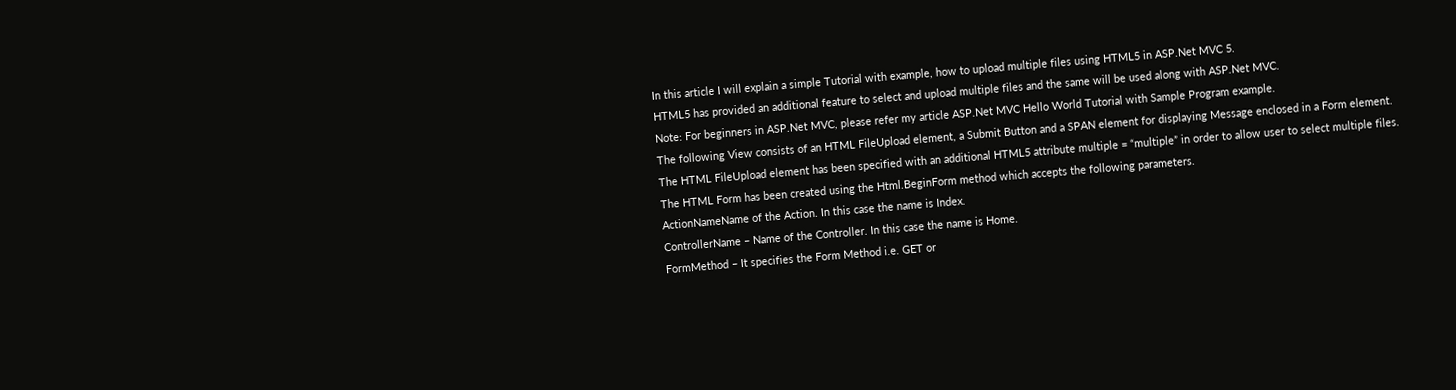In this article I will explain a simple Tutorial with example, how to upload multiple files using HTML5 in ASP.Net MVC 5.
HTML5 has provided an additional feature to select and upload multiple files and the same will be used along with ASP.Net MVC.
Note: For beginners in ASP.Net MVC, please refer my article ASP.Net MVC Hello World Tutorial with Sample Program example.
The following View consists of an HTML FileUpload element, a Submit Button and a SPAN element for displaying Message enclosed in a Form element.
The HTML FileUpload element has been specified with an additional HTML5 attribute multiple = “multiple” in order to allow user to select multiple files.
The HTML Form has been created using the Html.BeginForm method which accepts the following parameters.
ActionNameName of the Action. In this case the name is Index.
ControllerName – Name of the Controller. In this case the name is Home.
FormMethod – It specifies the Form Method i.e. GET or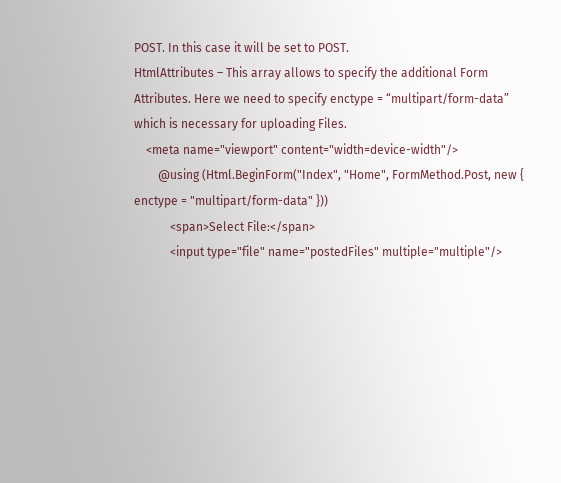POST. In this case it will be set to POST.
HtmlAttributes – This array allows to specify the additional Form Attributes. Here we need to specify enctype = “multipart/form-data” which is necessary for uploading Files.
    <meta name="viewport" content="width=device-width"/>
        @using (Html.BeginForm("Index", "Home", FormMethod.Post, new { enctype = "multipart/form-data" }))
            <span>Select File:</span>
            <input type="file" name="postedFiles" multiple="multiple"/>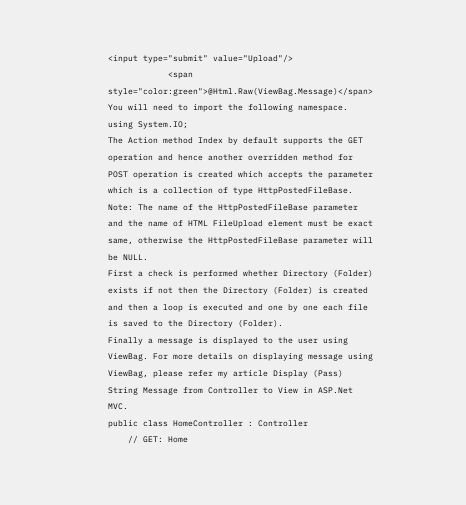<input type="submit" value="Upload"/>
            <span style="color:green">@Html.Raw(ViewBag.Message)</span>
You will need to import the following namespace.
using System.IO;
The Action method Index by default supports the GET operation and hence another overridden method for POST operation is created which accepts the parameter which is a collection of type HttpPostedFileBase.
Note: The name of the HttpPostedFileBase parameter and the name of HTML FileUpload element must be exact same, otherwise the HttpPostedFileBase parameter will be NULL.
First a check is performed whether Directory (Folder) exists if not then the Directory (Folder) is created and then a loop is executed and one by one each file is saved to the Directory (Folder).
Finally a message is displayed to the user using ViewBag. For more details on displaying message using ViewBag, please refer my article Display (Pass) String Message from Controller to View in ASP.Net MVC.
public class HomeController : Controller
    // GET: Home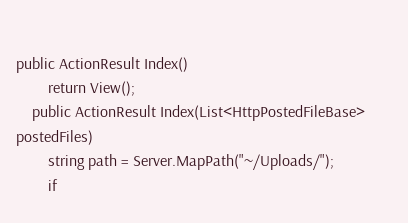public ActionResult Index()
        return View();
    public ActionResult Index(List<HttpPostedFileBase> postedFiles)
        string path = Server.MapPath("~/Uploads/");
        if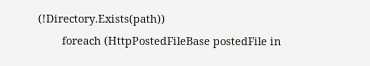(!Directory.Exists(path))
        foreach (HttpPostedFileBase postedFile in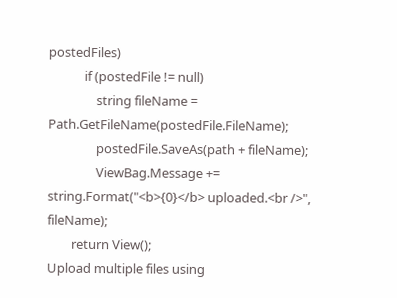postedFiles)
            if (postedFile != null)
                string fileName = Path.GetFileName(postedFile.FileName);
                postedFile.SaveAs(path + fileName);
                ViewBag.Message += string.Format("<b>{0}</b> uploaded.<br />", fileName);
        return View();
Upload multiple files using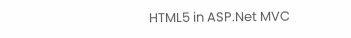HTML5 in ASP.Net MVC